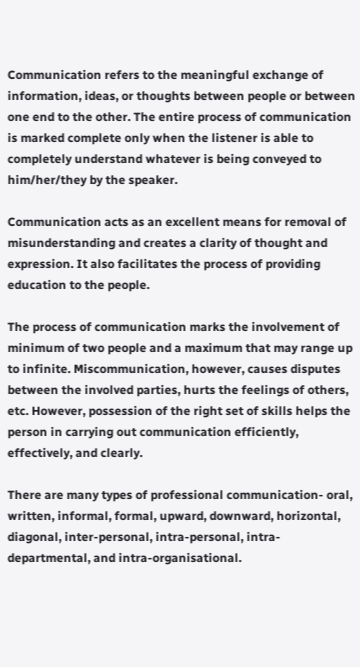Communication refers to the meaningful exchange of information, ideas, or thoughts between people or between one end to the other. The entire process of communication is marked complete only when the listener is able to completely understand whatever is being conveyed to him/her/they by the speaker.

Communication acts as an excellent means for removal of misunderstanding and creates a clarity of thought and expression. It also facilitates the process of providing education to the people.

The process of communication marks the involvement of minimum of two people and a maximum that may range up to infinite. Miscommunication, however, causes disputes between the involved parties, hurts the feelings of others, etc. However, possession of the right set of skills helps the person in carrying out communication efficiently, effectively, and clearly.

There are many types of professional communication- oral, written, informal, formal, upward, downward, horizontal, diagonal, inter-personal, intra-personal, intra-departmental, and intra-organisational.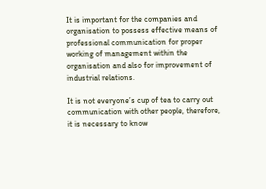It is important for the companies and organisation to possess effective means of professional communication for proper working of management within the organisation and also for improvement of industrial relations.

It is not everyone’s cup of tea to carry out communication with other people, therefore, it is necessary to know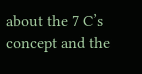about the 7 C’s concept and the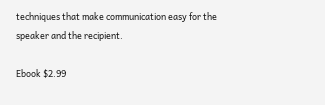techniques that make communication easy for the speaker and the recipient.

Ebook $2.99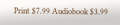Print $7.99 Audiobook $3.99